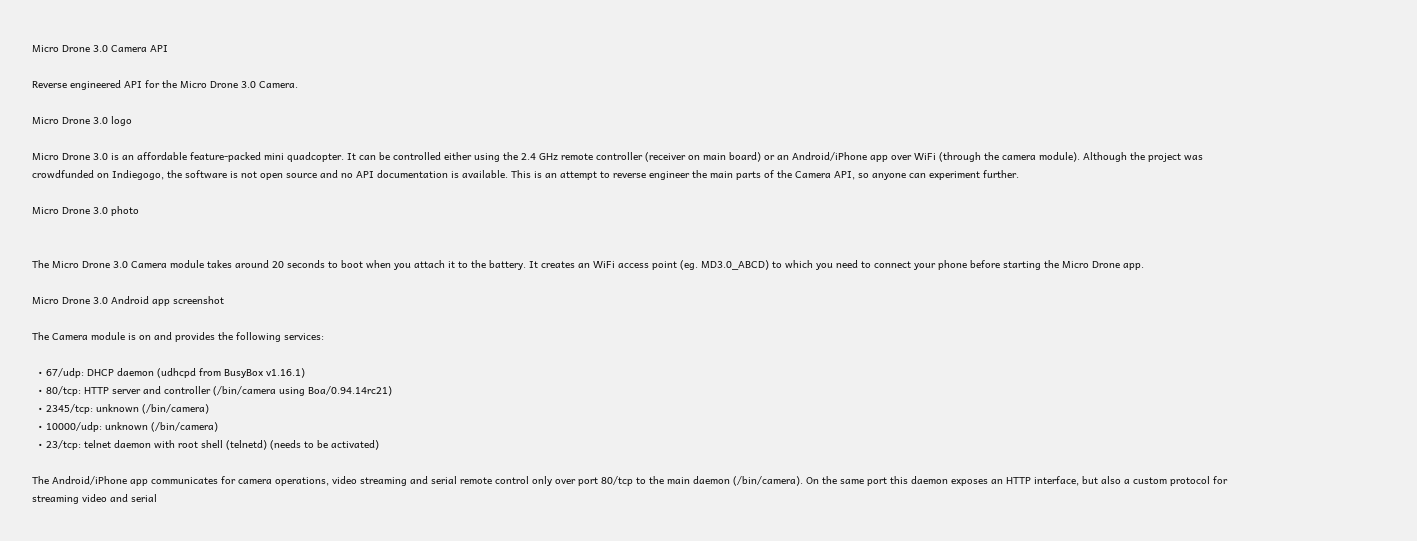Micro Drone 3.0 Camera API

Reverse engineered API for the Micro Drone 3.0 Camera.

Micro Drone 3.0 logo

Micro Drone 3.0 is an affordable feature-packed mini quadcopter. It can be controlled either using the 2.4 GHz remote controller (receiver on main board) or an Android/iPhone app over WiFi (through the camera module). Although the project was crowdfunded on Indiegogo, the software is not open source and no API documentation is available. This is an attempt to reverse engineer the main parts of the Camera API, so anyone can experiment further.

Micro Drone 3.0 photo


The Micro Drone 3.0 Camera module takes around 20 seconds to boot when you attach it to the battery. It creates an WiFi access point (eg. MD3.0_ABCD) to which you need to connect your phone before starting the Micro Drone app.

Micro Drone 3.0 Android app screenshot

The Camera module is on and provides the following services:

  • 67/udp: DHCP daemon (udhcpd from BusyBox v1.16.1)
  • 80/tcp: HTTP server and controller (/bin/camera using Boa/0.94.14rc21)
  • 2345/tcp: unknown (/bin/camera)
  • 10000/udp: unknown (/bin/camera)
  • 23/tcp: telnet daemon with root shell (telnetd) (needs to be activated)

The Android/iPhone app communicates for camera operations, video streaming and serial remote control only over port 80/tcp to the main daemon (/bin/camera). On the same port this daemon exposes an HTTP interface, but also a custom protocol for streaming video and serial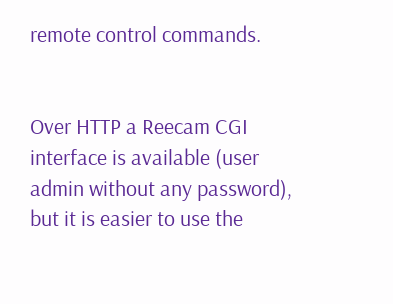remote control commands.


Over HTTP a Reecam CGI interface is available (user admin without any password), but it is easier to use the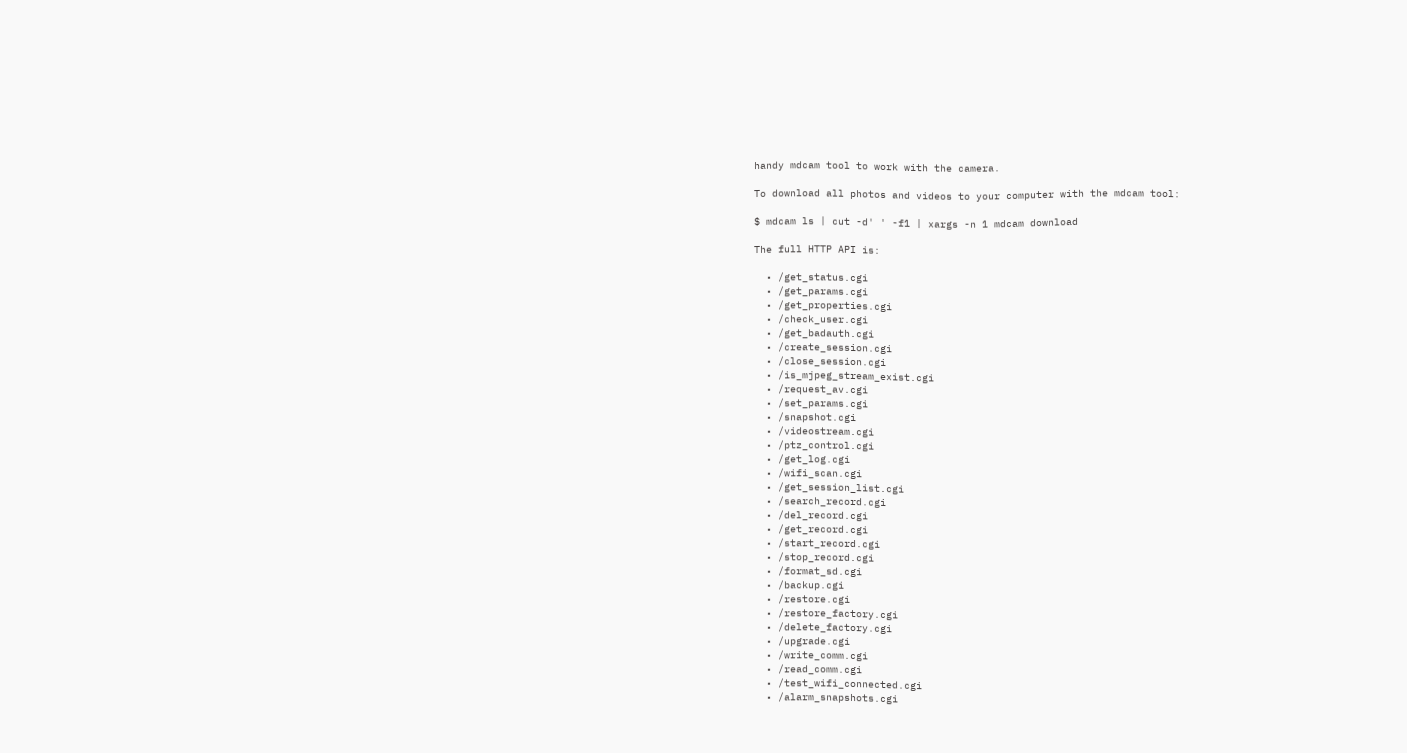handy mdcam tool to work with the camera.

To download all photos and videos to your computer with the mdcam tool:

$ mdcam ls | cut -d' ' -f1 | xargs -n 1 mdcam download

The full HTTP API is:

  • /get_status.cgi
  • /get_params.cgi
  • /get_properties.cgi
  • /check_user.cgi
  • /get_badauth.cgi
  • /create_session.cgi
  • /close_session.cgi
  • /is_mjpeg_stream_exist.cgi
  • /request_av.cgi
  • /set_params.cgi
  • /snapshot.cgi
  • /videostream.cgi
  • /ptz_control.cgi
  • /get_log.cgi
  • /wifi_scan.cgi
  • /get_session_list.cgi
  • /search_record.cgi
  • /del_record.cgi
  • /get_record.cgi
  • /start_record.cgi
  • /stop_record.cgi
  • /format_sd.cgi
  • /backup.cgi
  • /restore.cgi
  • /restore_factory.cgi
  • /delete_factory.cgi
  • /upgrade.cgi
  • /write_comm.cgi
  • /read_comm.cgi
  • /test_wifi_connected.cgi
  • /alarm_snapshots.cgi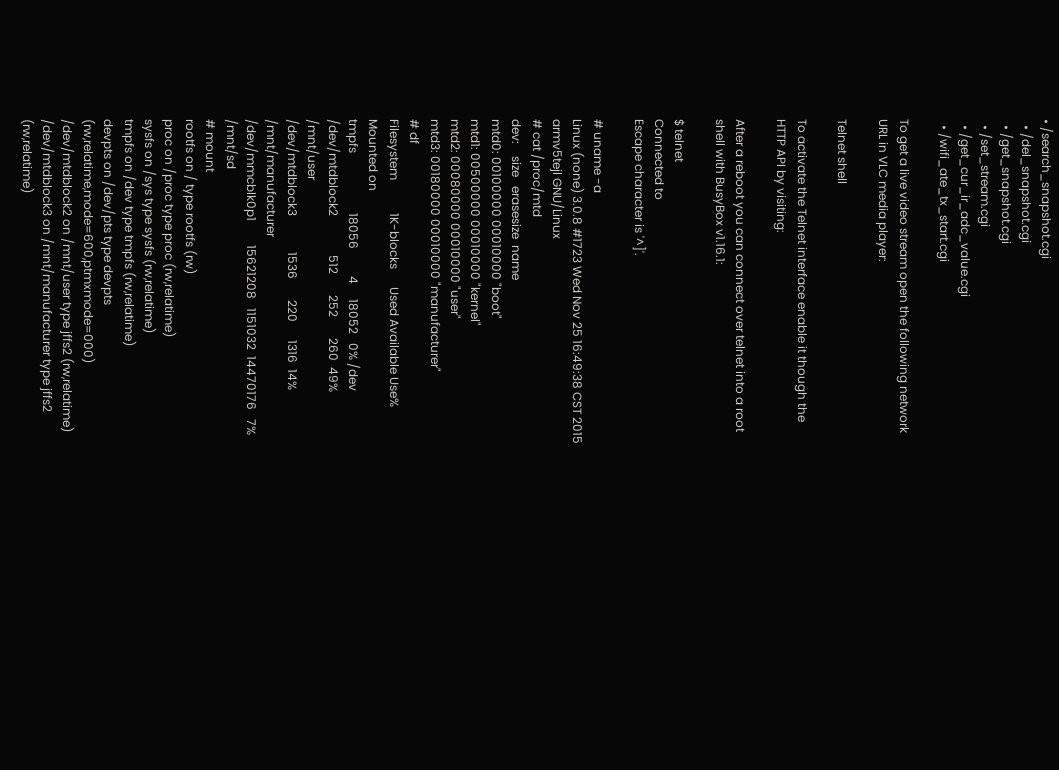• /search_snapshot.cgi
  • /del_snapshot.cgi
  • /get_snapshot.cgi
  • /set_stream.cgi
  • /get_cur_ir_adc_value.cgi
  • /wifi_ate_tx_start.cgi

To get a live video stream open the following network URL in VLC media player:

Telnet shell

To activate the Telnet interface enable it though the HTTP API by visiting:

After a reboot you can connect over telnet into a root shell with BusyBox v1.16.1:

$ telnet
Connected to
Escape character is '^]'.

# uname -a
Linux (none) 3.0.8 #1723 Wed Nov 25 16:49:38 CST 2015 armv5tejl GNU/Linux
# cat /proc/mtd
dev:    size   erasesize  name
mtd0: 00100000 00010000 "boot"
mtd1: 00500000 00010000 "kernel"
mtd2: 00080000 00010000 "user"
mtd3: 00180000 00010000 "manufacturer"
# df
Filesystem           1K-blocks      Used Available Use% Mounted on
tmpfs                    18056         4     18052   0% /dev
/dev/mtdblock2             512       252       260  49% /mnt/user
/dev/mtdblock3            1536       220      1316  14% /mnt/manufacturer
/dev/mmcblk0p1        15621208   1151032  14470176   7% /mnt/sd
# mount
rootfs on / type rootfs (rw)
proc on /proc type proc (rw,relatime)
sysfs on /sys type sysfs (rw,relatime)
tmpfs on /dev type tmpfs (rw,relatime)
devpts on /dev/pts type devpts (rw,relatime,mode=600,ptmxmode=000)
/dev/mtdblock2 on /mnt/user type jffs2 (rw,relatime)
/dev/mtdblock3 on /mnt/manufacturer type jffs2 (rw,relatime)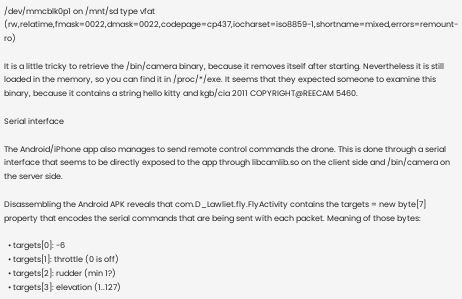/dev/mmcblk0p1 on /mnt/sd type vfat (rw,relatime,fmask=0022,dmask=0022,codepage=cp437,iocharset=iso8859-1,shortname=mixed,errors=remount-ro)

It is a little tricky to retrieve the /bin/camera binary, because it removes itself after starting. Nevertheless it is still loaded in the memory, so you can find it in /proc/*/exe. It seems that they expected someone to examine this binary, because it contains a string hello kitty and kgb/cia 2011 COPYRIGHT@REECAM 5460.

Serial interface

The Android/iPhone app also manages to send remote control commands the drone. This is done through a serial interface that seems to be directly exposed to the app through libcamlib.so on the client side and /bin/camera on the server side.

Disassembling the Android APK reveals that com.D_Lawliet.fly.FlyActivity contains the targets = new byte[7] property that encodes the serial commands that are being sent with each packet. Meaning of those bytes:

  • targets[0]: -6
  • targets[1]: throttle (0 is off)
  • targets[2]: rudder (min 1?)
  • targets[3]: elevation (1..127)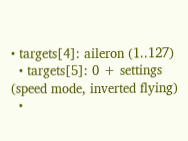• targets[4]: aileron (1..127)
  • targets[5]: 0 + settings (speed mode, inverted flying)
  •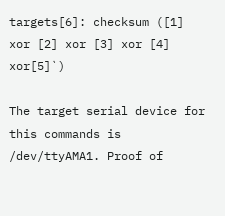targets[6]: checksum ([1] xor [2] xor [3] xor [4] xor[5]`)

The target serial device for this commands is /dev/ttyAMA1. Proof of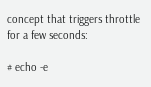concept that triggers throttle for a few seconds:

# echo -e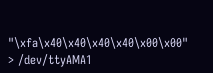"\xfa\x40\x40\x40\x40\x00\x00" > /dev/ttyAMA1